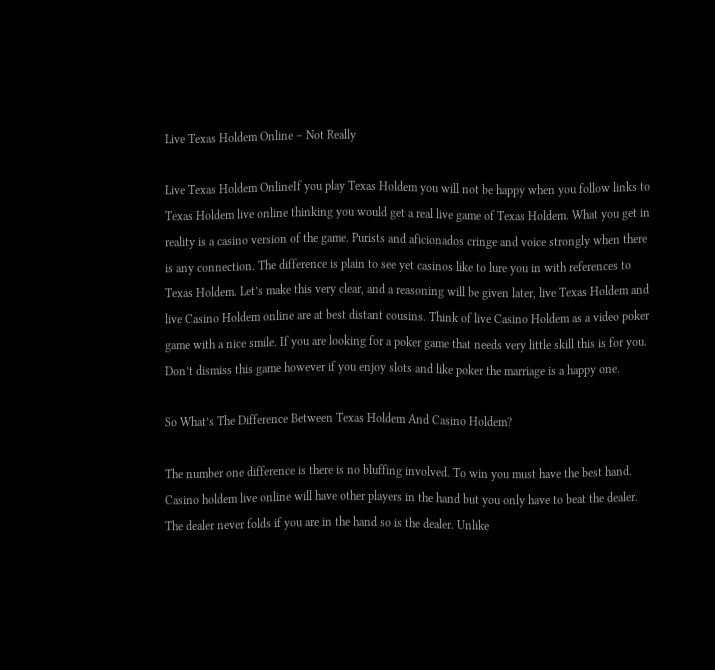Live Texas Holdem Online – Not Really

Live Texas Holdem OnlineIf you play Texas Holdem you will not be happy when you follow links to Texas Holdem live online thinking you would get a real live game of Texas Holdem. What you get in reality is a casino version of the game. Purists and aficionados cringe and voice strongly when there is any connection. The difference is plain to see yet casinos like to lure you in with references to Texas Holdem. Let’s make this very clear, and a reasoning will be given later, live Texas Holdem and live Casino Holdem online are at best distant cousins. Think of live Casino Holdem as a video poker game with a nice smile. If you are looking for a poker game that needs very little skill this is for you. Don’t dismiss this game however if you enjoy slots and like poker the marriage is a happy one.

So What’s The Difference Between Texas Holdem And Casino Holdem?

The number one difference is there is no bluffing involved. To win you must have the best hand. Casino holdem live online will have other players in the hand but you only have to beat the dealer. The dealer never folds if you are in the hand so is the dealer. Unlike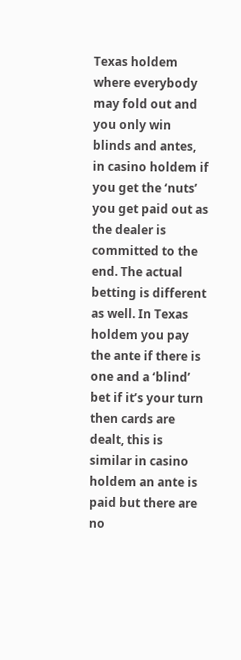Texas holdem where everybody may fold out and you only win blinds and antes, in casino holdem if you get the ‘nuts’ you get paid out as the dealer is committed to the end. The actual betting is different as well. In Texas holdem you pay the ante if there is one and a ‘blind’ bet if it’s your turn then cards are dealt, this is similar in casino holdem an ante is paid but there are no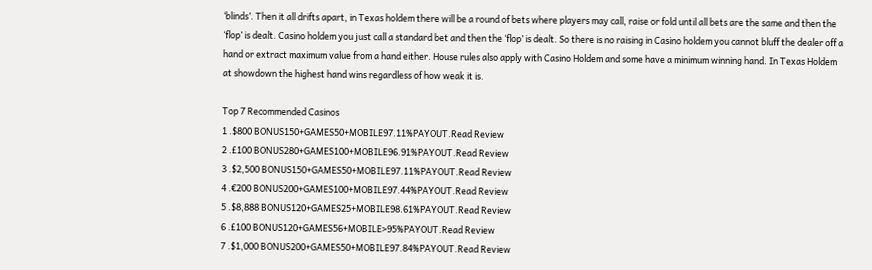‘blinds’. Then it all drifts apart, in Texas holdem there will be a round of bets where players may call, raise or fold until all bets are the same and then the ‘flop’ is dealt. Casino holdem you just call a standard bet and then the ‘flop’ is dealt. So there is no raising in Casino holdem you cannot bluff the dealer off a hand or extract maximum value from a hand either. House rules also apply with Casino Holdem and some have a minimum winning hand. In Texas Holdem at showdown the highest hand wins regardless of how weak it is.

Top 7 Recommended Casinos
1 .$800 BONUS150+GAMES50+MOBILE97.11%PAYOUT.Read Review
2 .£100 BONUS280+GAMES100+MOBILE96.91%PAYOUT.Read Review
3 .$2,500 BONUS150+GAMES50+MOBILE97.11%PAYOUT.Read Review
4 .€200 BONUS200+GAMES100+MOBILE97.44%PAYOUT.Read Review
5 .$8,888 BONUS120+GAMES25+MOBILE98.61%PAYOUT.Read Review
6 .£100 BONUS120+GAMES56+MOBILE>95%PAYOUT.Read Review
7 .$1,000 BONUS200+GAMES50+MOBILE97.84%PAYOUT.Read Review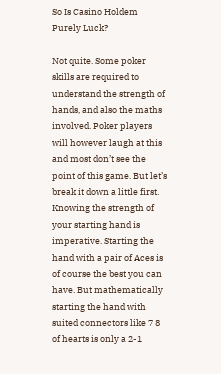So Is Casino Holdem Purely Luck?

Not quite. Some poker skills are required to understand the strength of hands, and also the maths involved. Poker players will however laugh at this and most don’t see the point of this game. But let’s break it down a little first. Knowing the strength of your starting hand is imperative. Starting the hand with a pair of Aces is of course the best you can have. But mathematically starting the hand with suited connectors like 7 8 of hearts is only a 2-1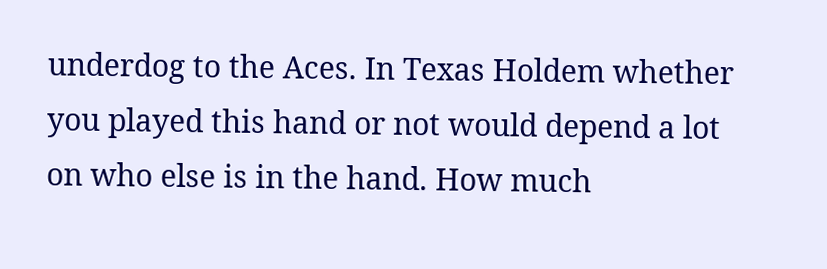underdog to the Aces. In Texas Holdem whether you played this hand or not would depend a lot on who else is in the hand. How much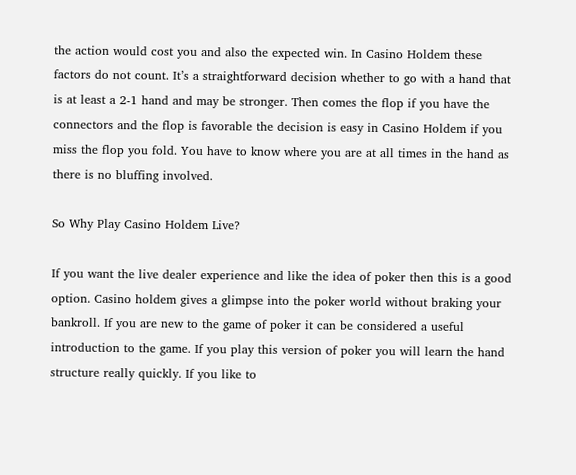the action would cost you and also the expected win. In Casino Holdem these factors do not count. It’s a straightforward decision whether to go with a hand that is at least a 2-1 hand and may be stronger. Then comes the flop if you have the connectors and the flop is favorable the decision is easy in Casino Holdem if you miss the flop you fold. You have to know where you are at all times in the hand as there is no bluffing involved.

So Why Play Casino Holdem Live?

If you want the live dealer experience and like the idea of poker then this is a good option. Casino holdem gives a glimpse into the poker world without braking your bankroll. If you are new to the game of poker it can be considered a useful introduction to the game. If you play this version of poker you will learn the hand structure really quickly. If you like to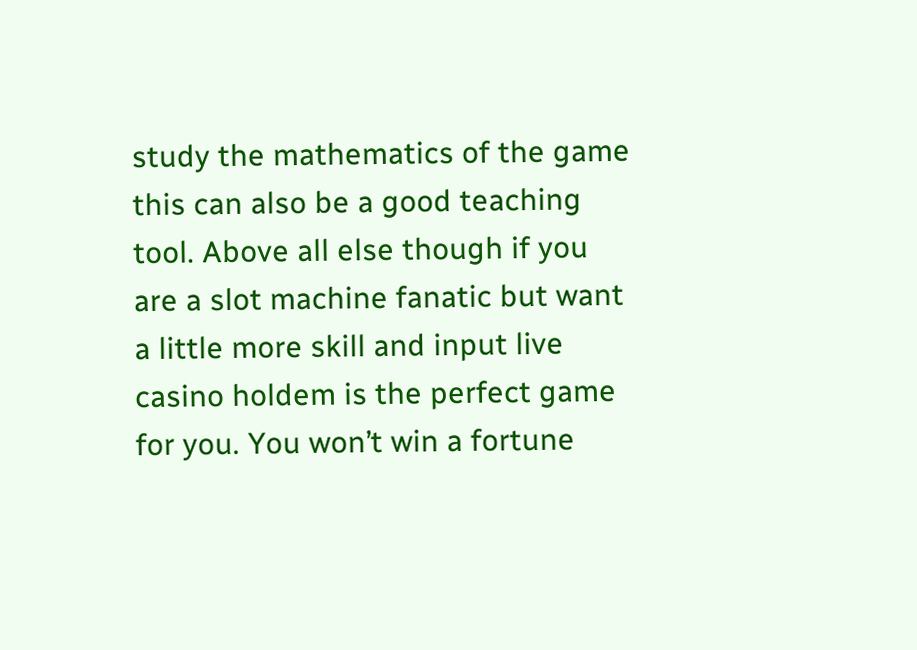study the mathematics of the game this can also be a good teaching tool. Above all else though if you are a slot machine fanatic but want a little more skill and input live casino holdem is the perfect game for you. You won’t win a fortune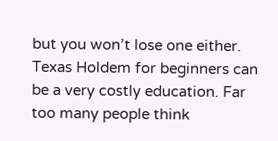but you won’t lose one either. Texas Holdem for beginners can be a very costly education. Far too many people think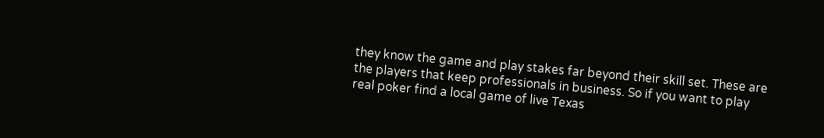they know the game and play stakes far beyond their skill set. These are the players that keep professionals in business. So if you want to play real poker find a local game of live Texas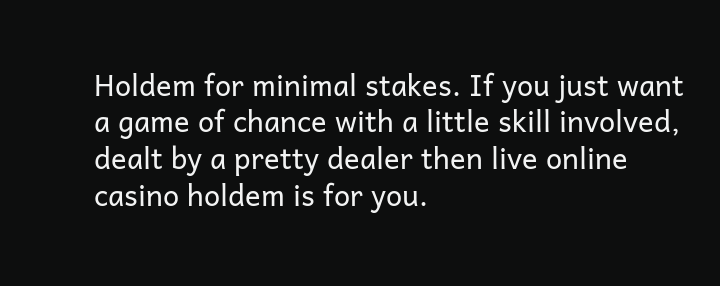Holdem for minimal stakes. If you just want a game of chance with a little skill involved, dealt by a pretty dealer then live online casino holdem is for you.